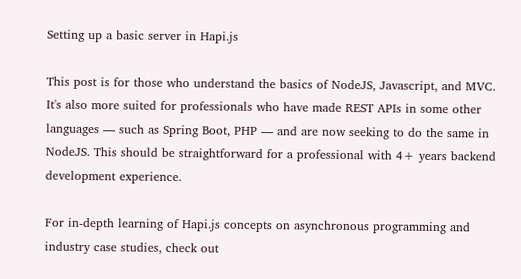Setting up a basic server in Hapi.js

This post is for those who understand the basics of NodeJS, Javascript, and MVC. It's also more suited for professionals who have made REST APIs in some other languages — such as Spring Boot, PHP — and are now seeking to do the same in NodeJS. This should be straightforward for a professional with 4+ years backend development experience.

For in-depth learning of Hapi.js concepts on asynchronous programming and industry case studies, check out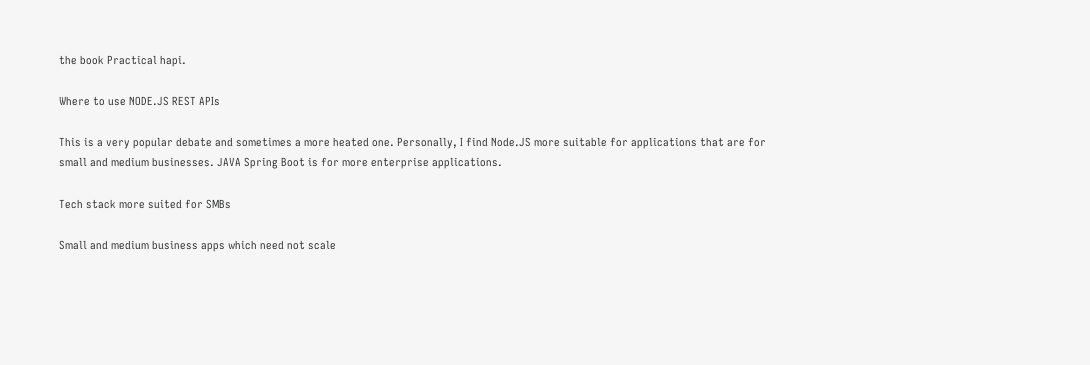the book Practical hapi.

Where to use NODE.JS REST APIs

This is a very popular debate and sometimes a more heated one. Personally, I find Node.JS more suitable for applications that are for small and medium businesses. JAVA Spring Boot is for more enterprise applications.

Tech stack more suited for SMBs

Small and medium business apps which need not scale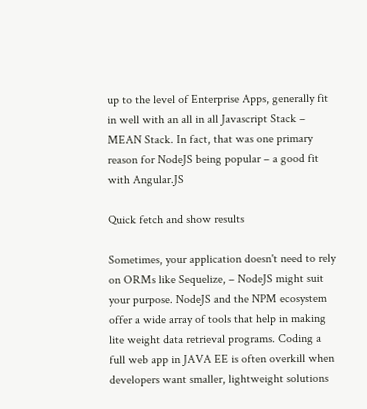up to the level of Enterprise Apps, generally fit in well with an all in all Javascript Stack – MEAN Stack. In fact, that was one primary reason for NodeJS being popular – a good fit with Angular.JS

Quick fetch and show results

Sometimes, your application doesn't need to rely on ORMs like Sequelize, – NodeJS might suit your purpose. NodeJS and the NPM ecosystem offer a wide array of tools that help in making lite weight data retrieval programs. Coding a full web app in JAVA EE is often overkill when developers want smaller, lightweight solutions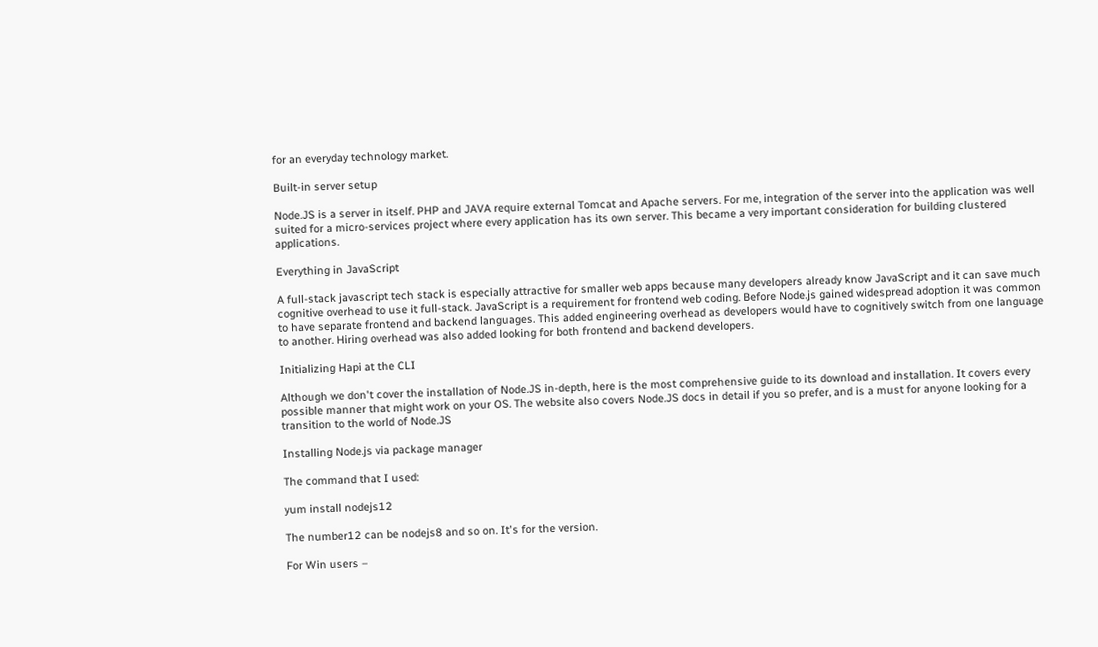for an everyday technology market.

Built-in server setup

Node.JS is a server in itself. PHP and JAVA require external Tomcat and Apache servers. For me, integration of the server into the application was well suited for a micro-services project where every application has its own server. This became a very important consideration for building clustered applications.

Everything in JavaScript

A full-stack javascript tech stack is especially attractive for smaller web apps because many developers already know JavaScript and it can save much cognitive overhead to use it full-stack. JavaScript is a requirement for frontend web coding. Before Node.js gained widespread adoption it was common to have separate frontend and backend languages. This added engineering overhead as developers would have to cognitively switch from one language to another. Hiring overhead was also added looking for both frontend and backend developers.

Initializing Hapi at the CLI

Although we don't cover the installation of Node.JS in-depth, here is the most comprehensive guide to its download and installation. It covers every possible manner that might work on your OS. The website also covers Node.JS docs in detail if you so prefer, and is a must for anyone looking for a transition to the world of Node.JS

Installing Node.js via package manager

The command that I used:

yum install nodejs12

The number12 can be nodejs8 and so on. It's for the version.

For Win users –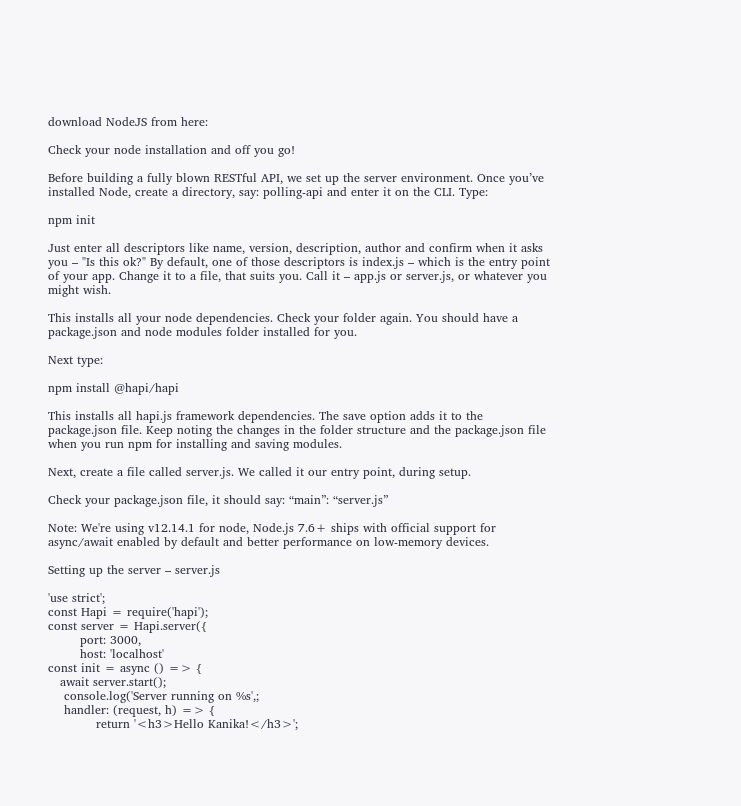download NodeJS from here:

Check your node installation and off you go!

Before building a fully blown RESTful API, we set up the server environment. Once you’ve installed Node, create a directory, say: polling-api and enter it on the CLI. Type:

npm init

Just enter all descriptors like name, version, description, author and confirm when it asks you – "Is this ok?" By default, one of those descriptors is index.js – which is the entry point of your app. Change it to a file, that suits you. Call it – app.js or server.js, or whatever you might wish.

This installs all your node dependencies. Check your folder again. You should have a package.json and node modules folder installed for you.

Next type:

npm install @hapi/hapi

This installs all hapi.js framework dependencies. The save option adds it to the package.json file. Keep noting the changes in the folder structure and the package.json file when you run npm for installing and saving modules.

Next, create a file called server.js. We called it our entry point, during setup.

Check your package.json file, it should say: “main”: “server.js”

Note: We're using v12.14.1 for node, Node.js 7.6+ ships with official support for async/await enabled by default and better performance on low-memory devices.

Setting up the server – server.js

'use strict';
const Hapi = require('hapi');
const server = Hapi.server({
        port: 3000,
        host: 'localhost'
const init = async () => {
   await server.start();
    console.log('Server running on %s',;
    handler: (request, h) => {
            return '<h3>Hello Kanika!</h3>';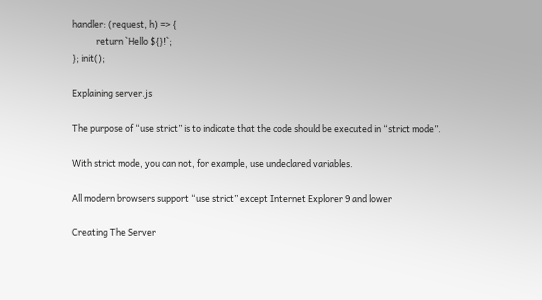handler: (request, h) => {
            return `Hello ${}!`;
}; init();

Explaining server.js

The purpose of “use strict” is to indicate that the code should be executed in “strict mode”.

With strict mode, you can not, for example, use undeclared variables.

All modern browsers support “use strict” except Internet Explorer 9 and lower

Creating The Server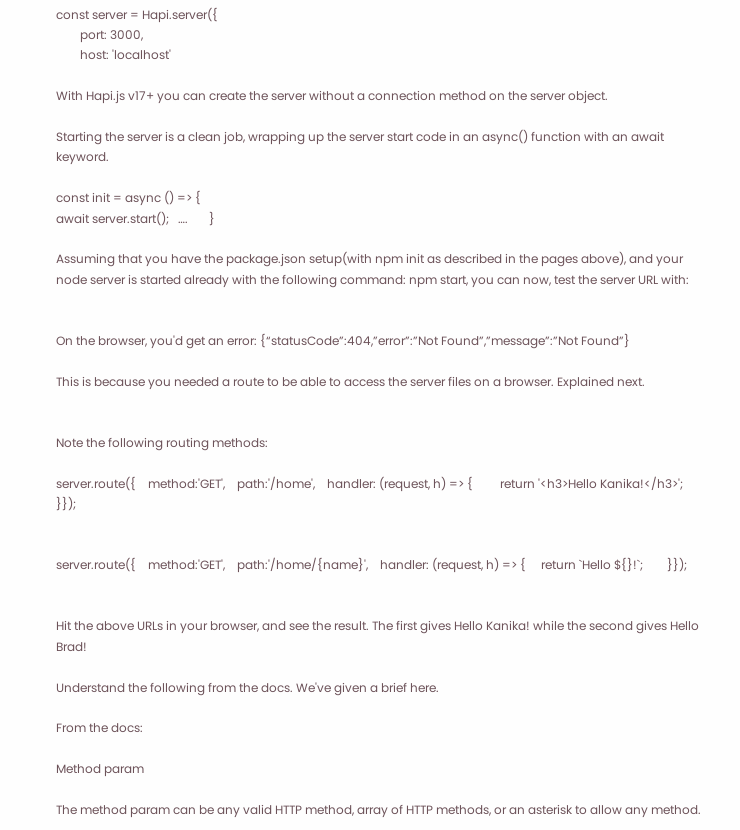const server = Hapi.server({
        port: 3000,
        host: 'localhost'

With Hapi.js v17+ you can create the server without a connection method on the server object.

Starting the server is a clean job, wrapping up the server start code in an async() function with an await keyword.

const init = async () => {
await server.start();   ….       }

Assuming that you have the package.json setup(with npm init as described in the pages above), and your node server is started already with the following command: npm start, you can now, test the server URL with:


On the browser, you'd get an error: {“statusCode”:404,”error”:”Not Found”,”message”:”Not Found”}

This is because you needed a route to be able to access the server files on a browser. Explained next.


Note the following routing methods:

server.route({    method:'GET',    path:'/home',    handler: (request, h) => {         return '<h3>Hello Kanika!</h3>';        }});


server.route({    method:'GET',    path:'/home/{name}',    handler: (request, h) => {     return `Hello ${}!`;        }});


Hit the above URLs in your browser, and see the result. The first gives Hello Kanika! while the second gives Hello Brad!

Understand the following from the docs. We've given a brief here.

From the docs:

Method param

The method param can be any valid HTTP method, array of HTTP methods, or an asterisk to allow any method.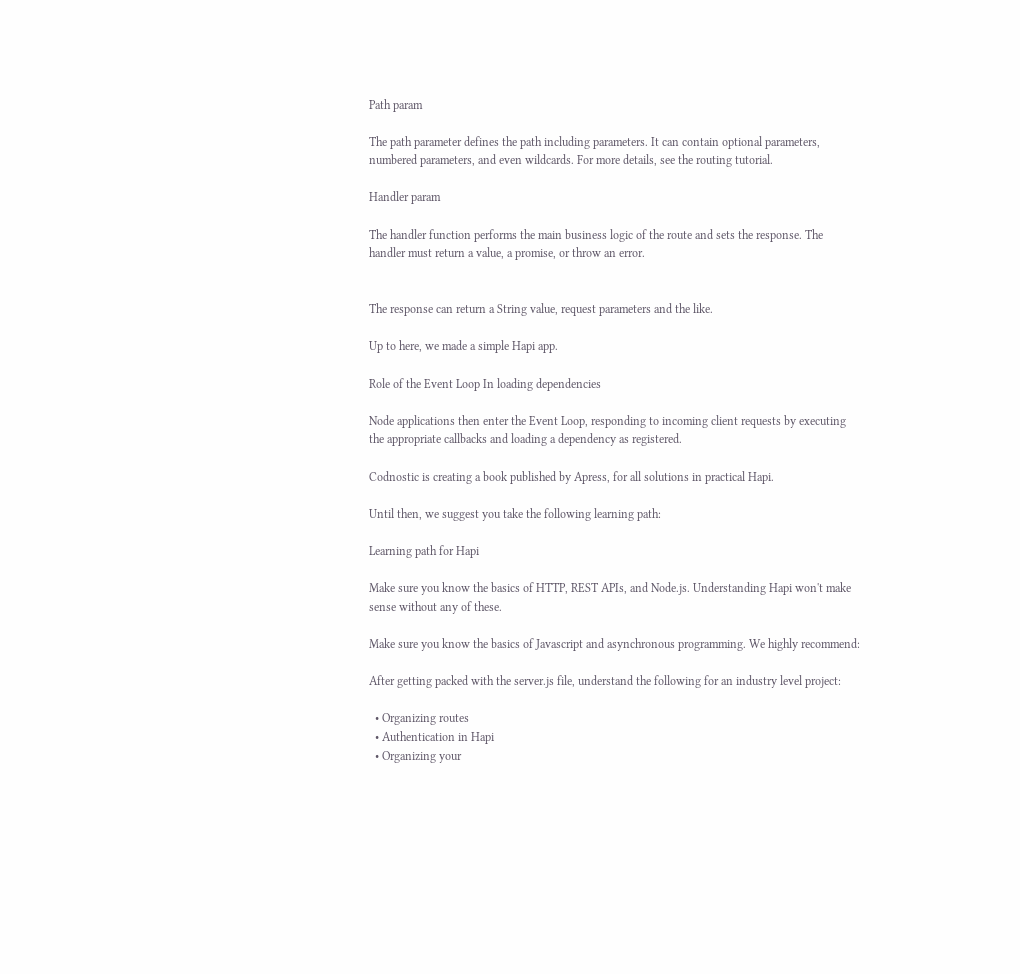Path param

The path parameter defines the path including parameters. It can contain optional parameters, numbered parameters, and even wildcards. For more details, see the routing tutorial.

Handler param

The handler function performs the main business logic of the route and sets the response. The handler must return a value, a promise, or throw an error.


The response can return a String value, request parameters and the like.

Up to here, we made a simple Hapi app.

Role of the Event Loop In loading dependencies

Node applications then enter the Event Loop, responding to incoming client requests by executing the appropriate callbacks and loading a dependency as registered.

Codnostic is creating a book published by Apress, for all solutions in practical Hapi.

Until then, we suggest you take the following learning path:

Learning path for Hapi

Make sure you know the basics of HTTP, REST APIs, and Node.js. Understanding Hapi won't make sense without any of these.

Make sure you know the basics of Javascript and asynchronous programming. We highly recommend:

After getting packed with the server.js file, understand the following for an industry level project:

  • Organizing routes
  • Authentication in Hapi
  • Organizing your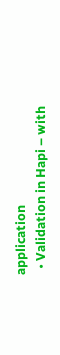application
  • Validation in Hapi – with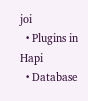joi
  • Plugins in Hapi
  • Database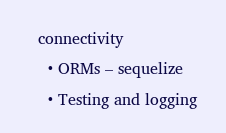connectivity
  • ORMs – sequelize
  • Testing and logging